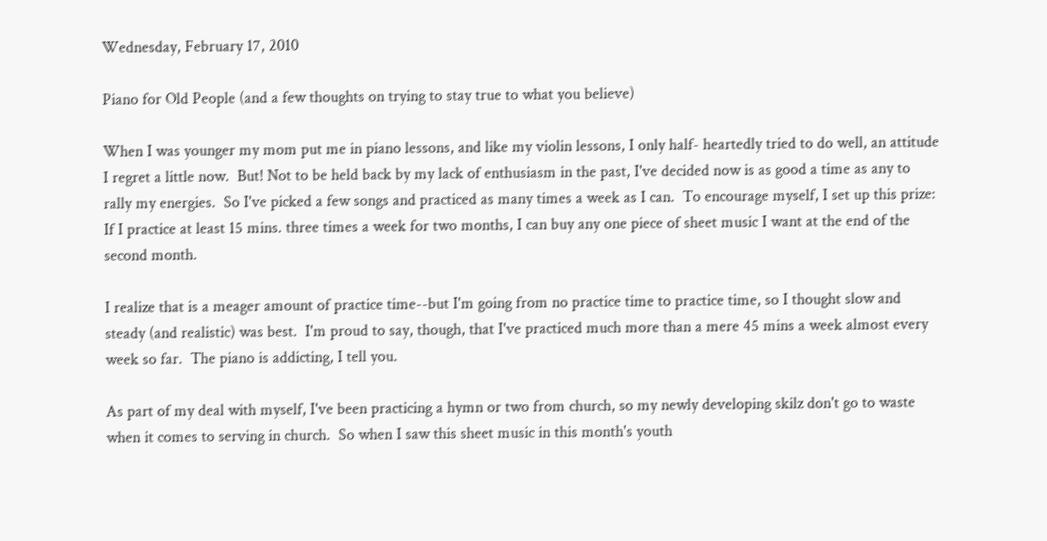Wednesday, February 17, 2010

Piano for Old People (and a few thoughts on trying to stay true to what you believe)

When I was younger my mom put me in piano lessons, and like my violin lessons, I only half- heartedly tried to do well, an attitude I regret a little now.  But! Not to be held back by my lack of enthusiasm in the past, I've decided now is as good a time as any to rally my energies.  So I've picked a few songs and practiced as many times a week as I can.  To encourage myself, I set up this prize: If I practice at least 15 mins. three times a week for two months, I can buy any one piece of sheet music I want at the end of the second month.

I realize that is a meager amount of practice time--but I'm going from no practice time to practice time, so I thought slow and steady (and realistic) was best.  I'm proud to say, though, that I've practiced much more than a mere 45 mins a week almost every week so far.  The piano is addicting, I tell you.

As part of my deal with myself, I've been practicing a hymn or two from church, so my newly developing skilz don't go to waste when it comes to serving in church.  So when I saw this sheet music in this month's youth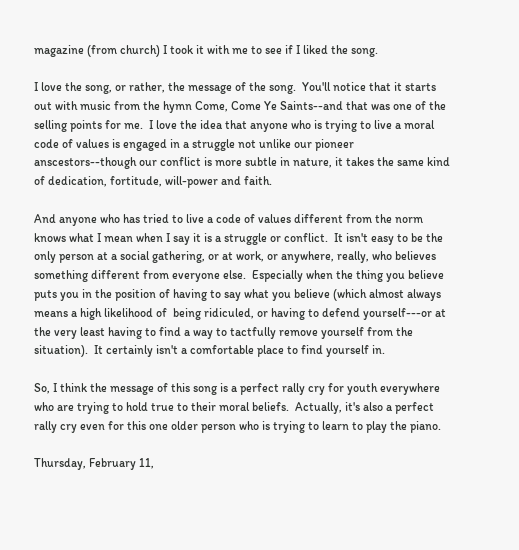magazine (from church) I took it with me to see if I liked the song.

I love the song, or rather, the message of the song.  You'll notice that it starts out with music from the hymn Come, Come Ye Saints--and that was one of the selling points for me.  I love the idea that anyone who is trying to live a moral code of values is engaged in a struggle not unlike our pioneer anscestors--though our conflict is more subtle in nature, it takes the same kind of dedication, fortitude, will-power and faith.

And anyone who has tried to live a code of values different from the norm knows what I mean when I say it is a struggle or conflict.  It isn't easy to be the only person at a social gathering, or at work, or anywhere, really, who believes something different from everyone else.  Especially when the thing you believe puts you in the position of having to say what you believe (which almost always means a high likelihood of  being ridiculed, or having to defend yourself---or at the very least having to find a way to tactfully remove yourself from the situation).  It certainly isn't a comfortable place to find yourself in.

So, I think the message of this song is a perfect rally cry for youth everywhere who are trying to hold true to their moral beliefs.  Actually, it's also a perfect rally cry even for this one older person who is trying to learn to play the piano.

Thursday, February 11,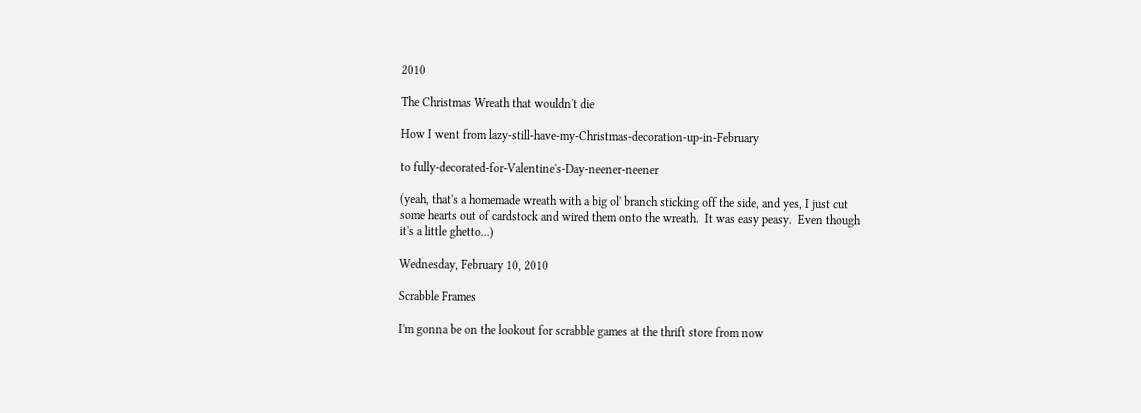2010

The Christmas Wreath that wouldn't die

How I went from lazy-still-have-my-Christmas-decoration-up-in-February

to fully-decorated-for-Valentine's-Day-neener-neener

(yeah, that's a homemade wreath with a big ol' branch sticking off the side, and yes, I just cut some hearts out of cardstock and wired them onto the wreath.  It was easy peasy.  Even though it's a little ghetto...)

Wednesday, February 10, 2010

Scrabble Frames

I'm gonna be on the lookout for scrabble games at the thrift store from now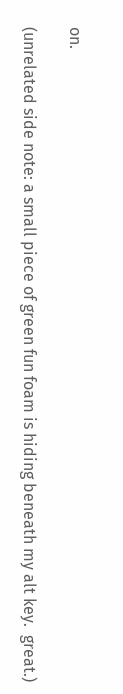on.

(unrelated side note: a small piece of green fun foam is hiding beneath my alt key.  great.)